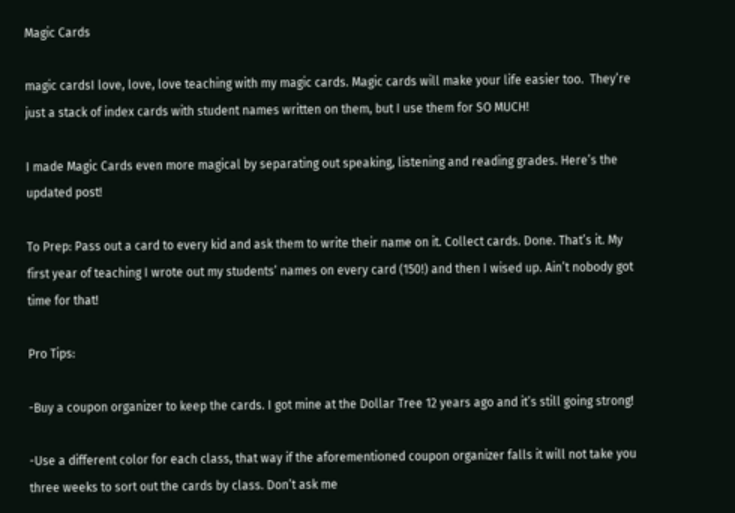Magic Cards

magic cardsI love, love, love teaching with my magic cards. Magic cards will make your life easier too.  They’re just a stack of index cards with student names written on them, but I use them for SO MUCH!

I made Magic Cards even more magical by separating out speaking, listening and reading grades. Here’s the updated post!

To Prep: Pass out a card to every kid and ask them to write their name on it. Collect cards. Done. That’s it. My first year of teaching I wrote out my students’ names on every card (150!) and then I wised up. Ain’t nobody got time for that!

Pro Tips:

-Buy a coupon organizer to keep the cards. I got mine at the Dollar Tree 12 years ago and it’s still going strong!

-Use a different color for each class, that way if the aforementioned coupon organizer falls it will not take you three weeks to sort out the cards by class. Don’t ask me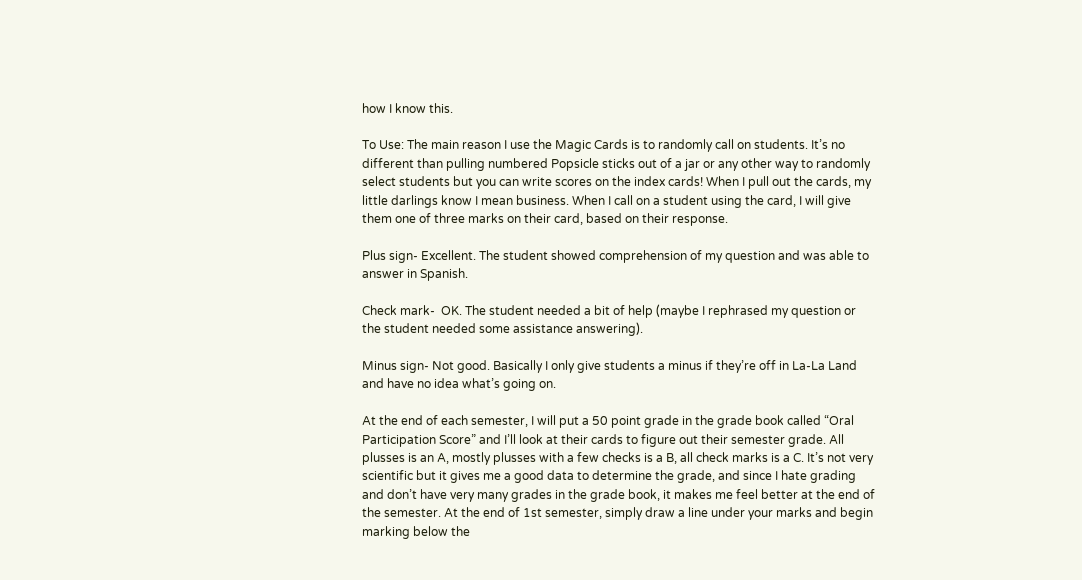how I know this.

To Use: The main reason I use the Magic Cards is to randomly call on students. It’s no different than pulling numbered Popsicle sticks out of a jar or any other way to randomly select students but you can write scores on the index cards! When I pull out the cards, my little darlings know I mean business. When I call on a student using the card, I will give them one of three marks on their card, based on their response.

Plus sign- Excellent. The student showed comprehension of my question and was able to answer in Spanish.

Check mark-  OK. The student needed a bit of help (maybe I rephrased my question or the student needed some assistance answering).

Minus sign- Not good. Basically I only give students a minus if they’re off in La-La Land and have no idea what’s going on.

At the end of each semester, I will put a 50 point grade in the grade book called “Oral Participation Score” and I’ll look at their cards to figure out their semester grade. All plusses is an A, mostly plusses with a few checks is a B, all check marks is a C. It’s not very scientific but it gives me a good data to determine the grade, and since I hate grading and don’t have very many grades in the grade book, it makes me feel better at the end of the semester. At the end of 1st semester, simply draw a line under your marks and begin marking below the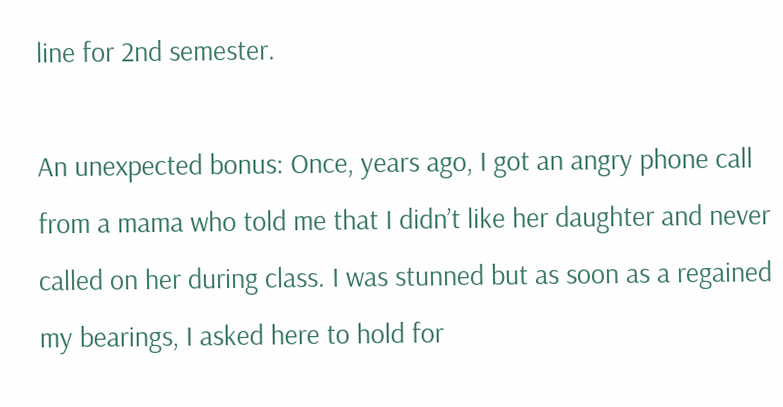line for 2nd semester.

An unexpected bonus: Once, years ago, I got an angry phone call from a mama who told me that I didn’t like her daughter and never called on her during class. I was stunned but as soon as a regained my bearings, I asked here to hold for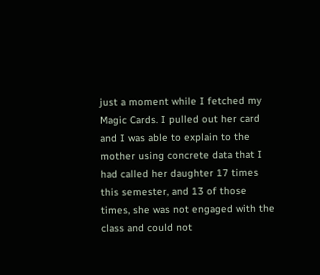just a moment while I fetched my Magic Cards. I pulled out her card and I was able to explain to the mother using concrete data that I had called her daughter 17 times this semester, and 13 of those times, she was not engaged with the class and could not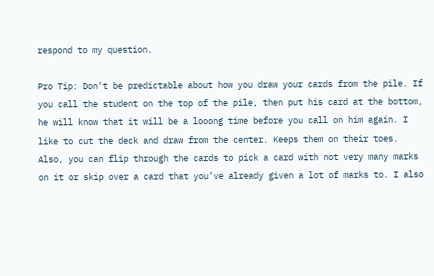respond to my question.

Pro Tip: Don’t be predictable about how you draw your cards from the pile. If you call the student on the top of the pile, then put his card at the bottom, he will know that it will be a looong time before you call on him again. I like to cut the deck and draw from the center. Keeps them on their toes.  Also, you can flip through the cards to pick a card with not very many marks on it or skip over a card that you’ve already given a lot of marks to. I also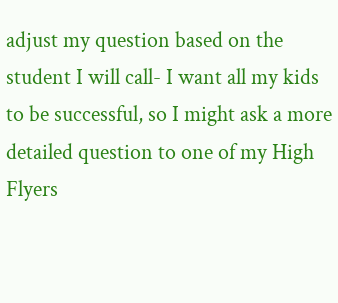adjust my question based on the student I will call- I want all my kids to be successful, so I might ask a more detailed question to one of my High Flyers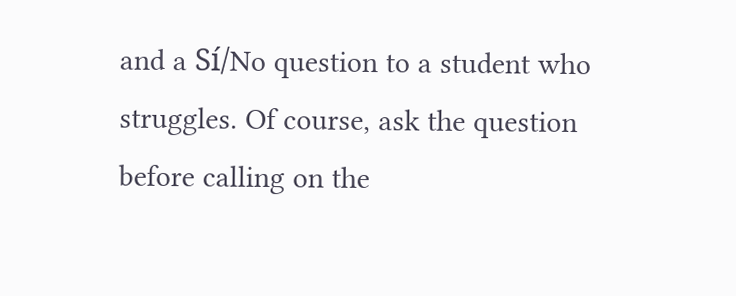and a Sí/No question to a student who struggles. Of course, ask the question before calling on the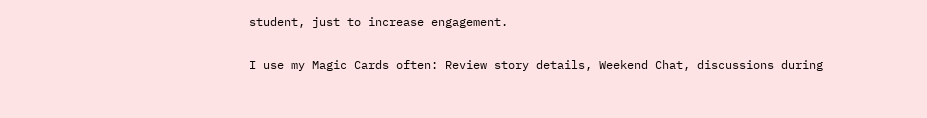student, just to increase engagement.

I use my Magic Cards often: Review story details, Weekend Chat, discussions during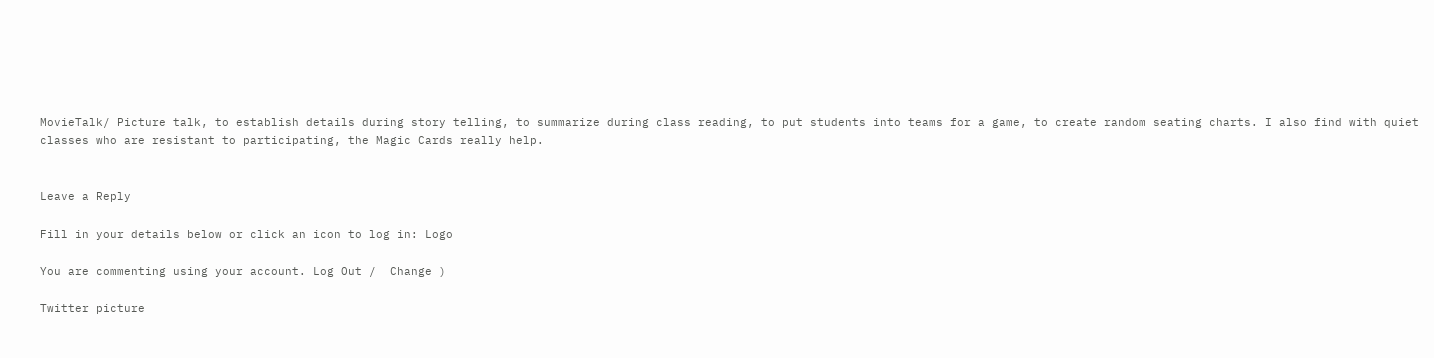MovieTalk/ Picture talk, to establish details during story telling, to summarize during class reading, to put students into teams for a game, to create random seating charts. I also find with quiet classes who are resistant to participating, the Magic Cards really help.


Leave a Reply

Fill in your details below or click an icon to log in: Logo

You are commenting using your account. Log Out /  Change )

Twitter picture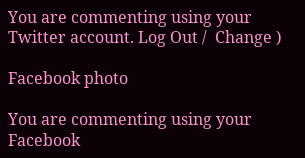You are commenting using your Twitter account. Log Out /  Change )

Facebook photo

You are commenting using your Facebook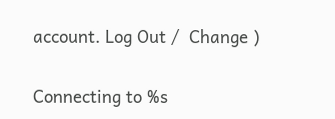account. Log Out /  Change )

Connecting to %s